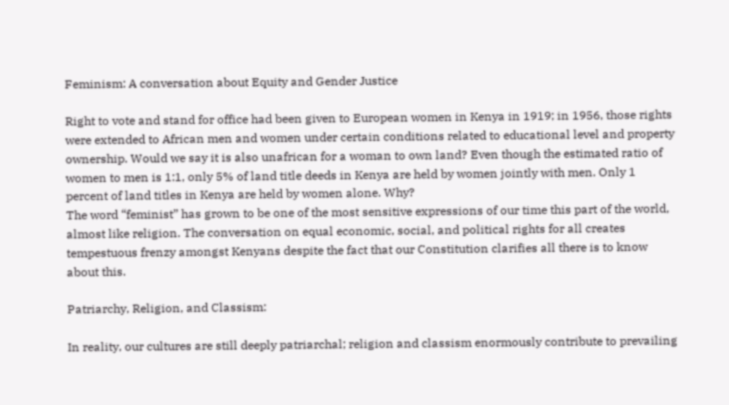Feminism: A conversation about Equity and Gender Justice

Right to vote and stand for office had been given to European women in Kenya in 1919; in 1956, those rights were extended to African men and women under certain conditions related to educational level and property ownership. Would we say it is also unafrican for a woman to own land? Even though the estimated ratio of women to men is 1:1, only 5% of land title deeds in Kenya are held by women jointly with men. Only 1 percent of land titles in Kenya are held by women alone. Why?
The word “feminist” has grown to be one of the most sensitive expressions of our time this part of the world, almost like religion. The conversation on equal economic, social, and political rights for all creates tempestuous frenzy amongst Kenyans despite the fact that our Constitution clarifies all there is to know about this.

Patriarchy, Religion, and Classism:

In reality, our cultures are still deeply patriarchal; religion and classism enormously contribute to prevailing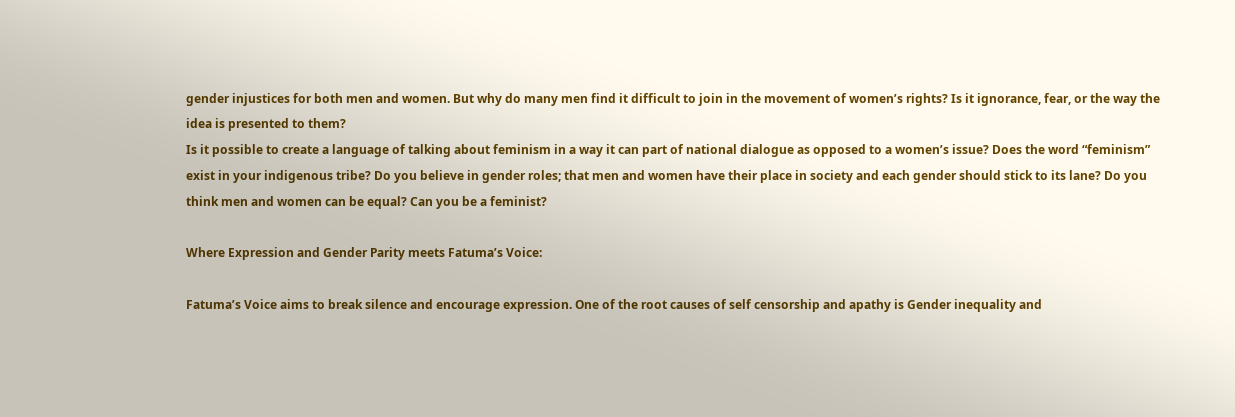gender injustices for both men and women. But why do many men find it difficult to join in the movement of women’s rights? Is it ignorance, fear, or the way the idea is presented to them?
Is it possible to create a language of talking about feminism in a way it can part of national dialogue as opposed to a women’s issue? Does the word “feminism” exist in your indigenous tribe? Do you believe in gender roles; that men and women have their place in society and each gender should stick to its lane? Do you think men and women can be equal? Can you be a feminist?

Where Expression and Gender Parity meets Fatuma’s Voice:

Fatuma’s Voice aims to break silence and encourage expression. One of the root causes of self censorship and apathy is Gender inequality and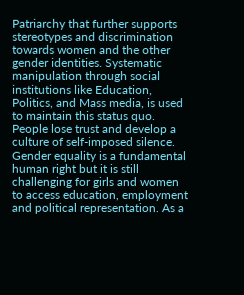Patriarchy that further supports stereotypes and discrimination towards women and the other gender identities. Systematic manipulation through social institutions like Education, Politics, and Mass media, is used to maintain this status quo. People lose trust and develop a culture of self-imposed silence.
Gender equality is a fundamental human right but it is still challenging for girls and women to access education, employment and political representation. As a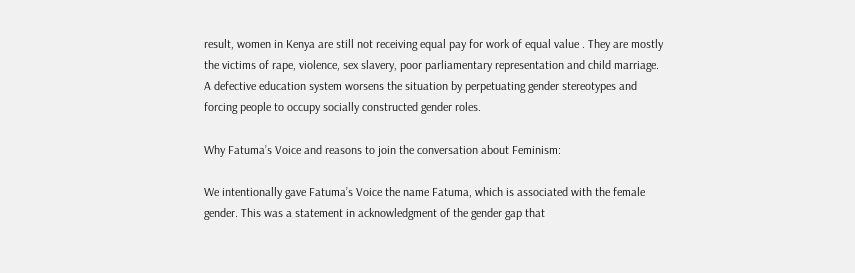result, women in Kenya are still not receiving equal pay for work of equal value . They are mostly the victims of rape, violence, sex slavery, poor parliamentary representation and child marriage. A defective education system worsens the situation by perpetuating gender stereotypes and forcing people to occupy socially constructed gender roles.

Why Fatuma’s Voice and reasons to join the conversation about Feminism:

We intentionally gave Fatuma’s Voice the name Fatuma, which is associated with the female gender. This was a statement in acknowledgment of the gender gap that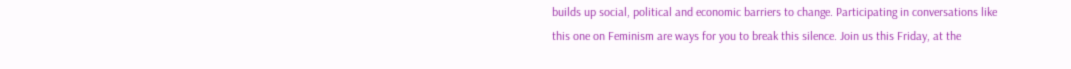builds up social, political and economic barriers to change. Participating in conversations like this one on Feminism are ways for you to break this silence. Join us this Friday, at the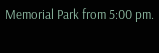Memorial Park from 5:00 pm.